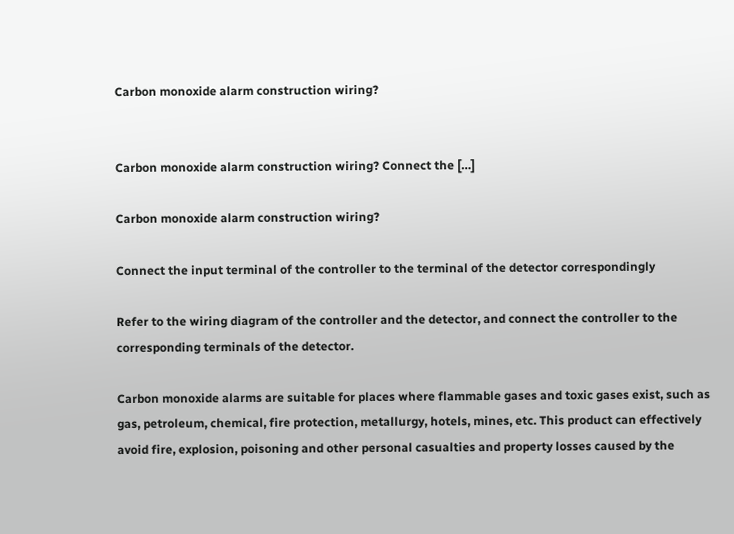Carbon monoxide alarm construction wiring?


Carbon monoxide alarm construction wiring? Connect the […]

Carbon monoxide alarm construction wiring?

Connect the input terminal of the controller to the terminal of the detector correspondingly

Refer to the wiring diagram of the controller and the detector, and connect the controller to the corresponding terminals of the detector.

Carbon monoxide alarms are suitable for places where flammable gases and toxic gases exist, such as gas, petroleum, chemical, fire protection, metallurgy, hotels, mines, etc. This product can effectively avoid fire, explosion, poisoning and other personal casualties and property losses caused by the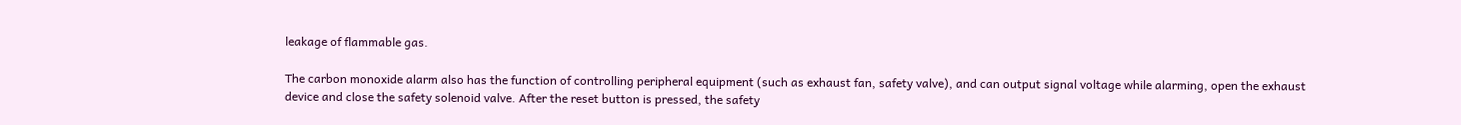leakage of flammable gas.

The carbon monoxide alarm also has the function of controlling peripheral equipment (such as exhaust fan, safety valve), and can output signal voltage while alarming, open the exhaust device and close the safety solenoid valve. After the reset button is pressed, the safety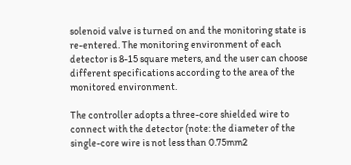solenoid valve is turned on and the monitoring state is re-entered. The monitoring environment of each detector is 8-15 square meters, and the user can choose different specifications according to the area of the monitored environment.

The controller adopts a three-core shielded wire to connect with the detector (note: the diameter of the single-core wire is not less than 0.75mm2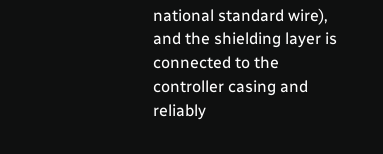national standard wire), and the shielding layer is connected to the controller casing and reliably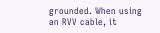grounded. When using an RVV cable, it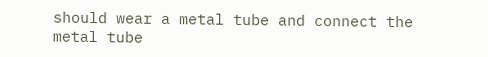should wear a metal tube and connect the metal tube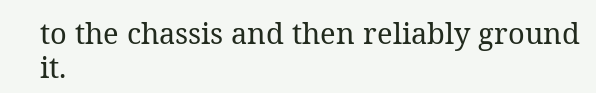to the chassis and then reliably ground it.